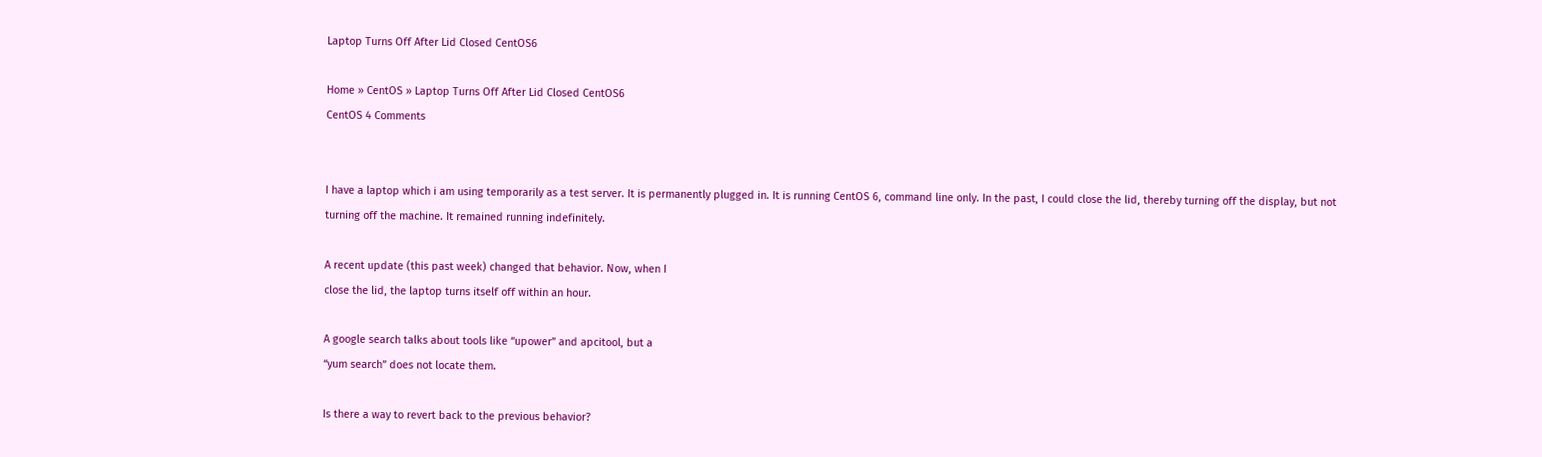Laptop Turns Off After Lid Closed CentOS6

Home » CentOS » Laptop Turns Off After Lid Closed CentOS6
CentOS 4 Comments


I have a laptop which i am using temporarily as a test server. It is permanently plugged in. It is running CentOS 6, command line only. In the past, I could close the lid, thereby turning off the display, but not turning off the machine. It remained running indefinitely.

A recent update (this past week) changed that behavior. Now, when I
close the lid, the laptop turns itself off within an hour.

A google search talks about tools like “upower” and apcitool, but a
“yum search” does not locate them.

Is there a way to revert back to the previous behavior?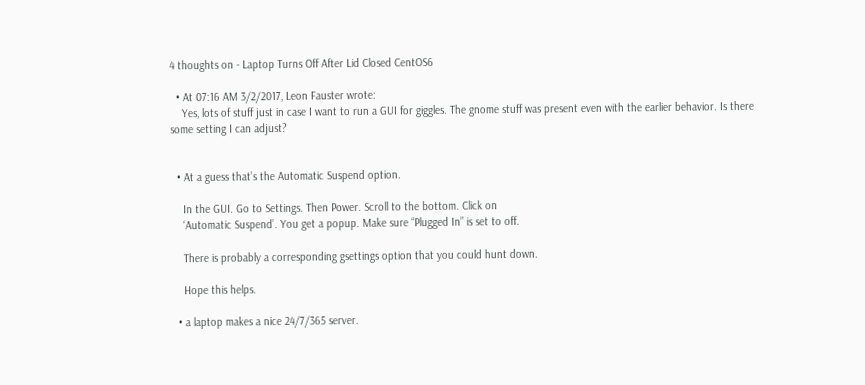4 thoughts on - Laptop Turns Off After Lid Closed CentOS6

  • At 07:16 AM 3/2/2017, Leon Fauster wrote:
    Yes, lots of stuff just in case I want to run a GUI for giggles. The gnome stuff was present even with the earlier behavior. Is there some setting I can adjust?


  • At a guess that’s the Automatic Suspend option.

    In the GUI. Go to Settings. Then Power. Scroll to the bottom. Click on
    ‘Automatic Suspend’. You get a popup. Make sure “Plugged In” is set to off.

    There is probably a corresponding gsettings option that you could hunt down.

    Hope this helps.

  • a laptop makes a nice 24/7/365 server.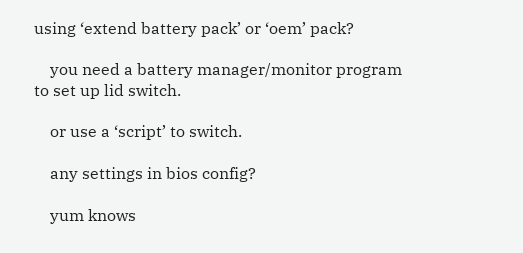using ‘extend battery pack’ or ‘oem’ pack?

    you need a battery manager/monitor program to set up lid switch.

    or use a ‘script’ to switch.

    any settings in bios config?

    yum knows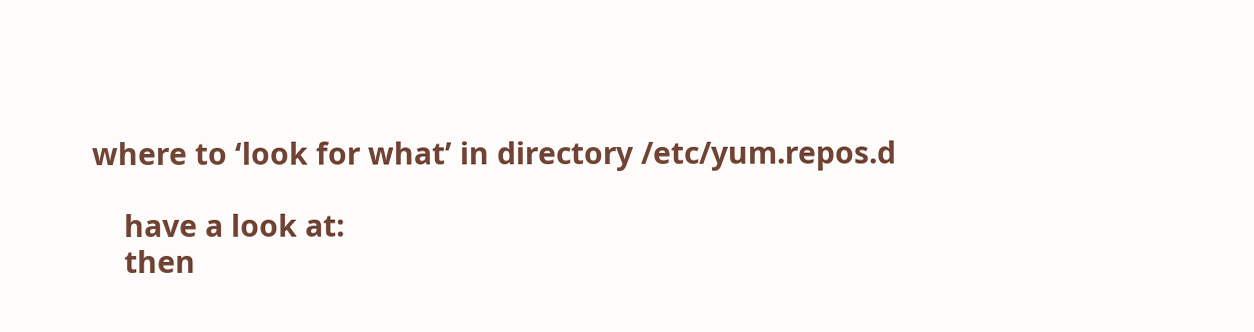where to ‘look for what’ in directory /etc/yum.repos.d

    have a look at:
    then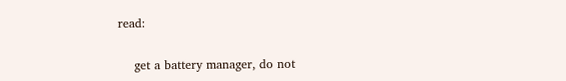read:

    get a battery manager, do not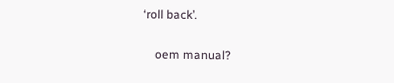‘roll back’.

    oem manual?